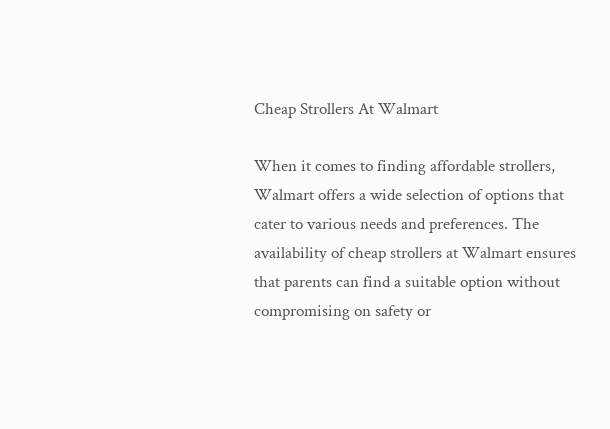Cheap Strollers At Walmart

When it comes to finding affordable strollers, Walmart offers a wide selection of options that cater to various needs and preferences. The availability of cheap strollers at Walmart ensures that parents can find a suitable option without compromising on safety or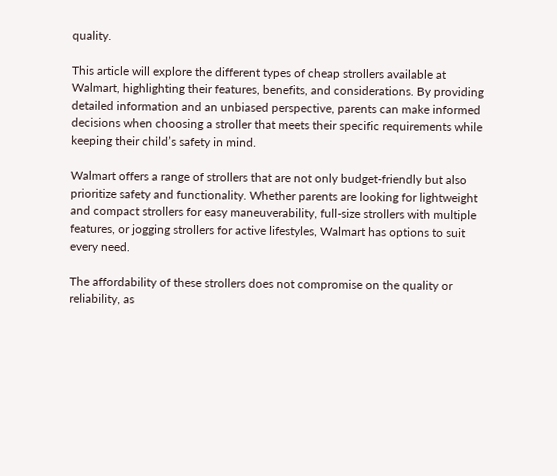quality.

This article will explore the different types of cheap strollers available at Walmart, highlighting their features, benefits, and considerations. By providing detailed information and an unbiased perspective, parents can make informed decisions when choosing a stroller that meets their specific requirements while keeping their child’s safety in mind.

Walmart offers a range of strollers that are not only budget-friendly but also prioritize safety and functionality. Whether parents are looking for lightweight and compact strollers for easy maneuverability, full-size strollers with multiple features, or jogging strollers for active lifestyles, Walmart has options to suit every need.

The affordability of these strollers does not compromise on the quality or reliability, as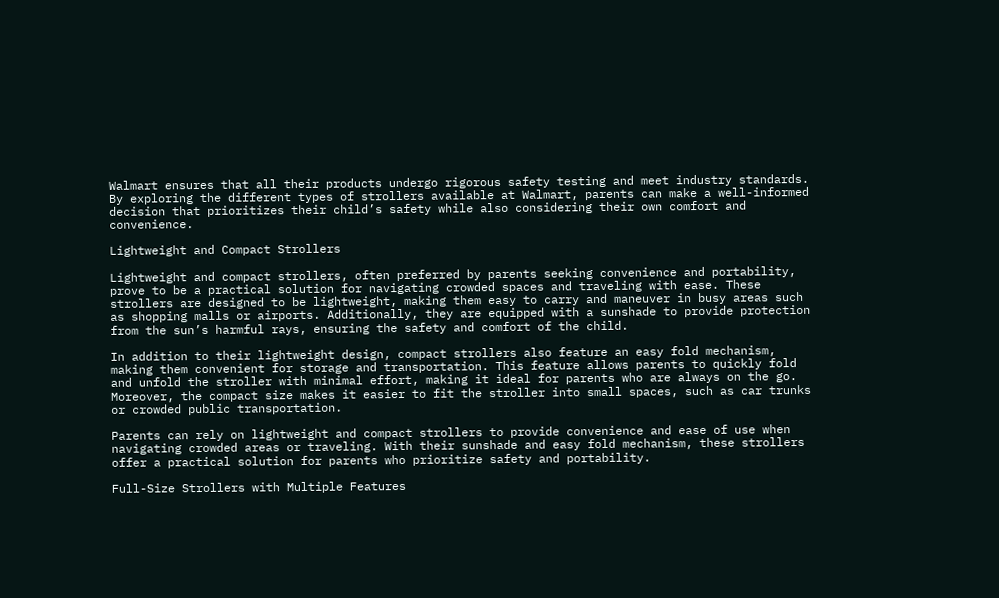Walmart ensures that all their products undergo rigorous safety testing and meet industry standards. By exploring the different types of strollers available at Walmart, parents can make a well-informed decision that prioritizes their child’s safety while also considering their own comfort and convenience.

Lightweight and Compact Strollers

Lightweight and compact strollers, often preferred by parents seeking convenience and portability, prove to be a practical solution for navigating crowded spaces and traveling with ease. These strollers are designed to be lightweight, making them easy to carry and maneuver in busy areas such as shopping malls or airports. Additionally, they are equipped with a sunshade to provide protection from the sun’s harmful rays, ensuring the safety and comfort of the child.

In addition to their lightweight design, compact strollers also feature an easy fold mechanism, making them convenient for storage and transportation. This feature allows parents to quickly fold and unfold the stroller with minimal effort, making it ideal for parents who are always on the go. Moreover, the compact size makes it easier to fit the stroller into small spaces, such as car trunks or crowded public transportation.

Parents can rely on lightweight and compact strollers to provide convenience and ease of use when navigating crowded areas or traveling. With their sunshade and easy fold mechanism, these strollers offer a practical solution for parents who prioritize safety and portability.

Full-Size Strollers with Multiple Features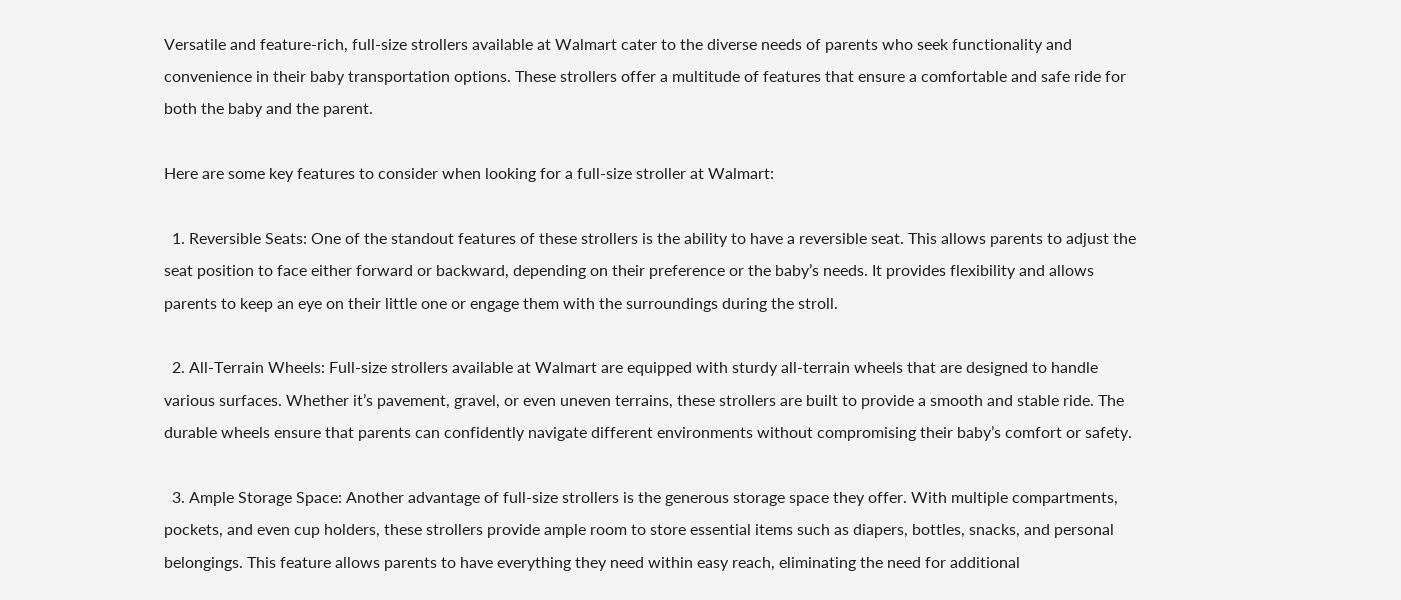Versatile and feature-rich, full-size strollers available at Walmart cater to the diverse needs of parents who seek functionality and convenience in their baby transportation options. These strollers offer a multitude of features that ensure a comfortable and safe ride for both the baby and the parent.

Here are some key features to consider when looking for a full-size stroller at Walmart:

  1. Reversible Seats: One of the standout features of these strollers is the ability to have a reversible seat. This allows parents to adjust the seat position to face either forward or backward, depending on their preference or the baby’s needs. It provides flexibility and allows parents to keep an eye on their little one or engage them with the surroundings during the stroll.

  2. All-Terrain Wheels: Full-size strollers available at Walmart are equipped with sturdy all-terrain wheels that are designed to handle various surfaces. Whether it’s pavement, gravel, or even uneven terrains, these strollers are built to provide a smooth and stable ride. The durable wheels ensure that parents can confidently navigate different environments without compromising their baby’s comfort or safety.

  3. Ample Storage Space: Another advantage of full-size strollers is the generous storage space they offer. With multiple compartments, pockets, and even cup holders, these strollers provide ample room to store essential items such as diapers, bottles, snacks, and personal belongings. This feature allows parents to have everything they need within easy reach, eliminating the need for additional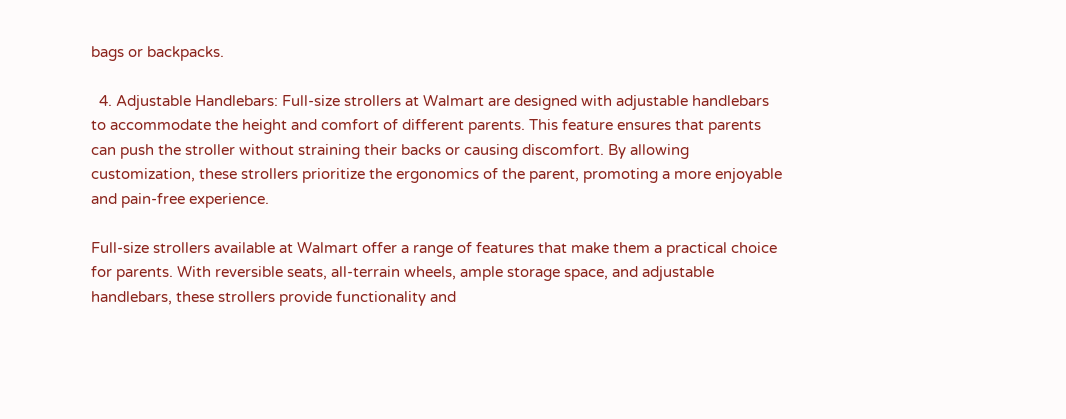bags or backpacks.

  4. Adjustable Handlebars: Full-size strollers at Walmart are designed with adjustable handlebars to accommodate the height and comfort of different parents. This feature ensures that parents can push the stroller without straining their backs or causing discomfort. By allowing customization, these strollers prioritize the ergonomics of the parent, promoting a more enjoyable and pain-free experience.

Full-size strollers available at Walmart offer a range of features that make them a practical choice for parents. With reversible seats, all-terrain wheels, ample storage space, and adjustable handlebars, these strollers provide functionality and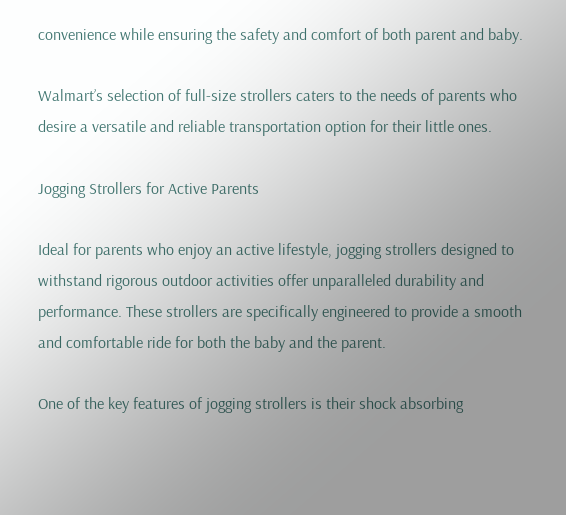convenience while ensuring the safety and comfort of both parent and baby.

Walmart’s selection of full-size strollers caters to the needs of parents who desire a versatile and reliable transportation option for their little ones.

Jogging Strollers for Active Parents

Ideal for parents who enjoy an active lifestyle, jogging strollers designed to withstand rigorous outdoor activities offer unparalleled durability and performance. These strollers are specifically engineered to provide a smooth and comfortable ride for both the baby and the parent.

One of the key features of jogging strollers is their shock absorbing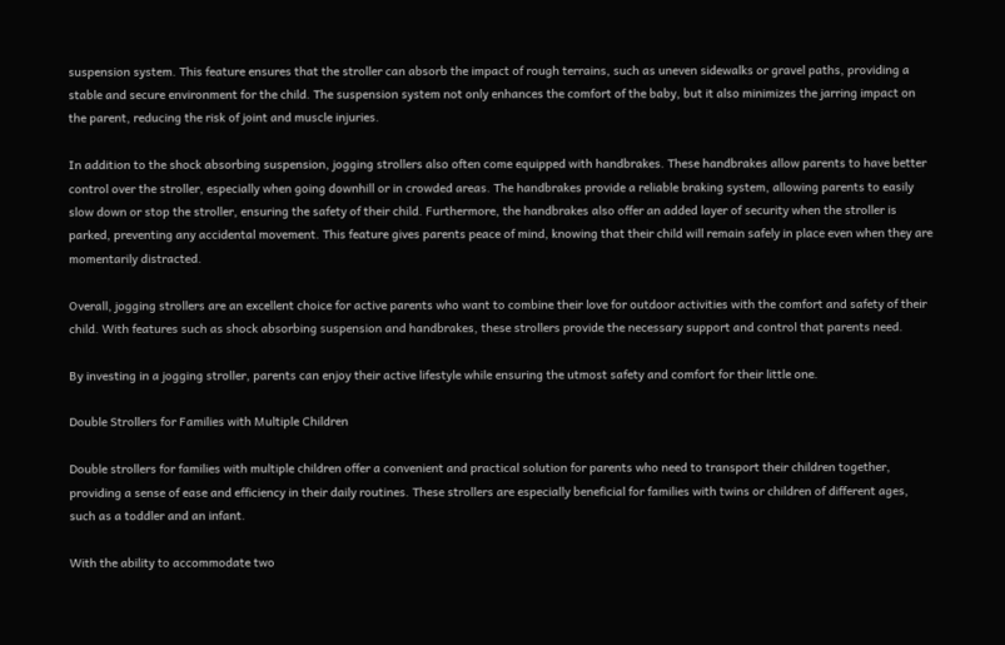suspension system. This feature ensures that the stroller can absorb the impact of rough terrains, such as uneven sidewalks or gravel paths, providing a stable and secure environment for the child. The suspension system not only enhances the comfort of the baby, but it also minimizes the jarring impact on the parent, reducing the risk of joint and muscle injuries.

In addition to the shock absorbing suspension, jogging strollers also often come equipped with handbrakes. These handbrakes allow parents to have better control over the stroller, especially when going downhill or in crowded areas. The handbrakes provide a reliable braking system, allowing parents to easily slow down or stop the stroller, ensuring the safety of their child. Furthermore, the handbrakes also offer an added layer of security when the stroller is parked, preventing any accidental movement. This feature gives parents peace of mind, knowing that their child will remain safely in place even when they are momentarily distracted.

Overall, jogging strollers are an excellent choice for active parents who want to combine their love for outdoor activities with the comfort and safety of their child. With features such as shock absorbing suspension and handbrakes, these strollers provide the necessary support and control that parents need.

By investing in a jogging stroller, parents can enjoy their active lifestyle while ensuring the utmost safety and comfort for their little one.

Double Strollers for Families with Multiple Children

Double strollers for families with multiple children offer a convenient and practical solution for parents who need to transport their children together, providing a sense of ease and efficiency in their daily routines. These strollers are especially beneficial for families with twins or children of different ages, such as a toddler and an infant.

With the ability to accommodate two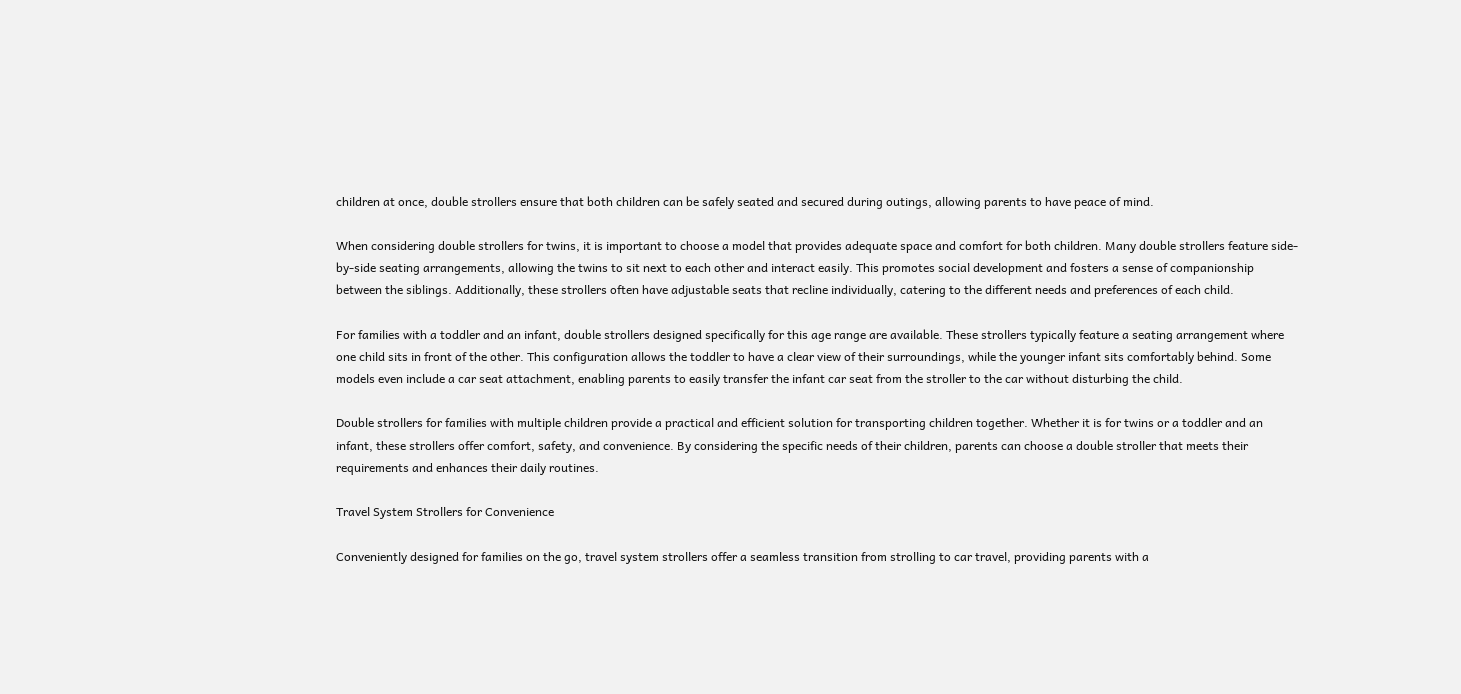children at once, double strollers ensure that both children can be safely seated and secured during outings, allowing parents to have peace of mind.

When considering double strollers for twins, it is important to choose a model that provides adequate space and comfort for both children. Many double strollers feature side-by-side seating arrangements, allowing the twins to sit next to each other and interact easily. This promotes social development and fosters a sense of companionship between the siblings. Additionally, these strollers often have adjustable seats that recline individually, catering to the different needs and preferences of each child.

For families with a toddler and an infant, double strollers designed specifically for this age range are available. These strollers typically feature a seating arrangement where one child sits in front of the other. This configuration allows the toddler to have a clear view of their surroundings, while the younger infant sits comfortably behind. Some models even include a car seat attachment, enabling parents to easily transfer the infant car seat from the stroller to the car without disturbing the child.

Double strollers for families with multiple children provide a practical and efficient solution for transporting children together. Whether it is for twins or a toddler and an infant, these strollers offer comfort, safety, and convenience. By considering the specific needs of their children, parents can choose a double stroller that meets their requirements and enhances their daily routines.

Travel System Strollers for Convenience

Conveniently designed for families on the go, travel system strollers offer a seamless transition from strolling to car travel, providing parents with a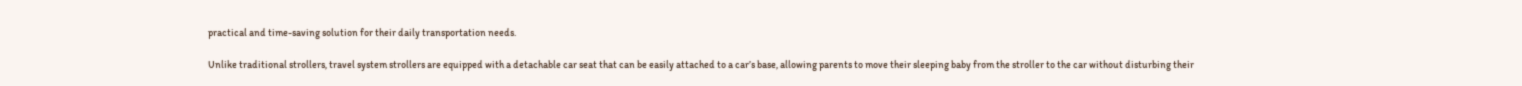practical and time-saving solution for their daily transportation needs.

Unlike traditional strollers, travel system strollers are equipped with a detachable car seat that can be easily attached to a car’s base, allowing parents to move their sleeping baby from the stroller to the car without disturbing their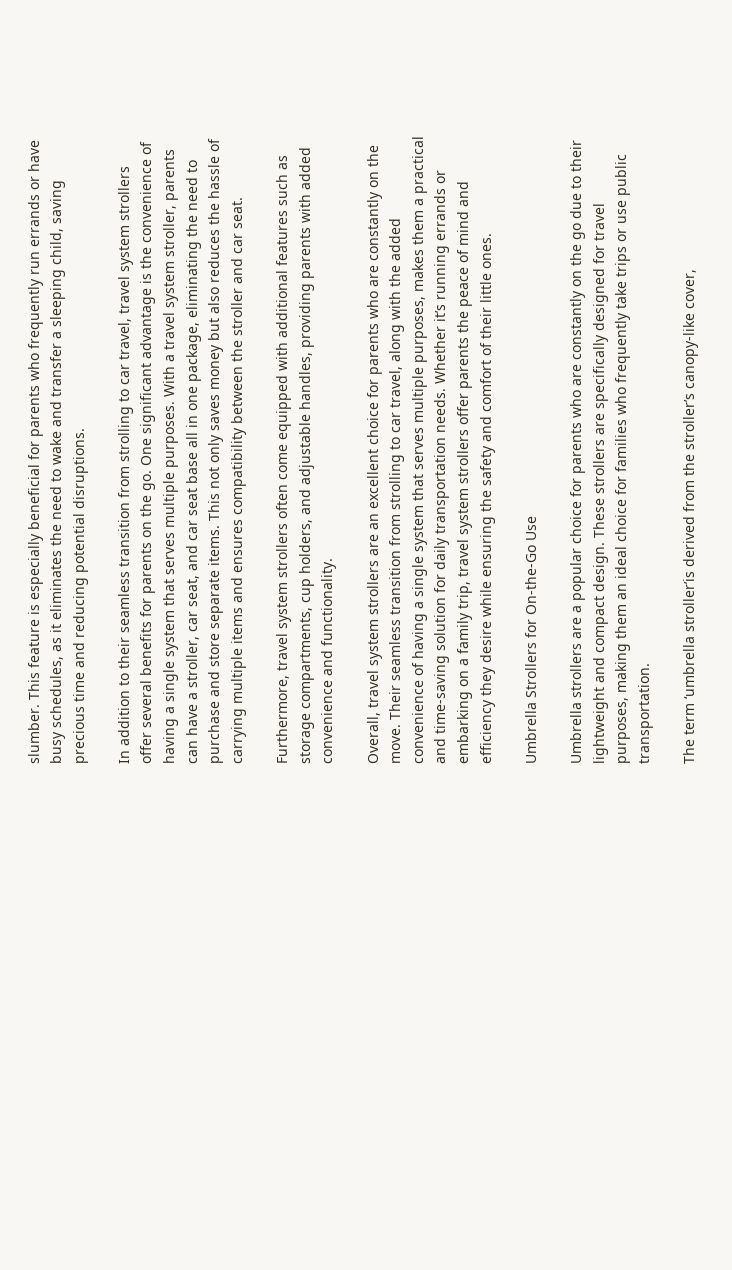slumber. This feature is especially beneficial for parents who frequently run errands or have busy schedules, as it eliminates the need to wake and transfer a sleeping child, saving precious time and reducing potential disruptions.

In addition to their seamless transition from strolling to car travel, travel system strollers offer several benefits for parents on the go. One significant advantage is the convenience of having a single system that serves multiple purposes. With a travel system stroller, parents can have a stroller, car seat, and car seat base all in one package, eliminating the need to purchase and store separate items. This not only saves money but also reduces the hassle of carrying multiple items and ensures compatibility between the stroller and car seat.

Furthermore, travel system strollers often come equipped with additional features such as storage compartments, cup holders, and adjustable handles, providing parents with added convenience and functionality.

Overall, travel system strollers are an excellent choice for parents who are constantly on the move. Their seamless transition from strolling to car travel, along with the added convenience of having a single system that serves multiple purposes, makes them a practical and time-saving solution for daily transportation needs. Whether it’s running errands or embarking on a family trip, travel system strollers offer parents the peace of mind and efficiency they desire while ensuring the safety and comfort of their little ones.

Umbrella Strollers for On-the-Go Use

Umbrella strollers are a popular choice for parents who are constantly on the go due to their lightweight and compact design. These strollers are specifically designed for travel purposes, making them an ideal choice for families who frequently take trips or use public transportation.

The term ‘umbrella stroller’is derived from the stroller’s canopy-like cover,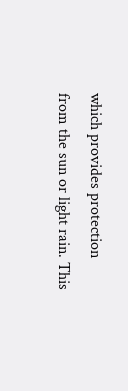which provides protection from the sun or light rain. This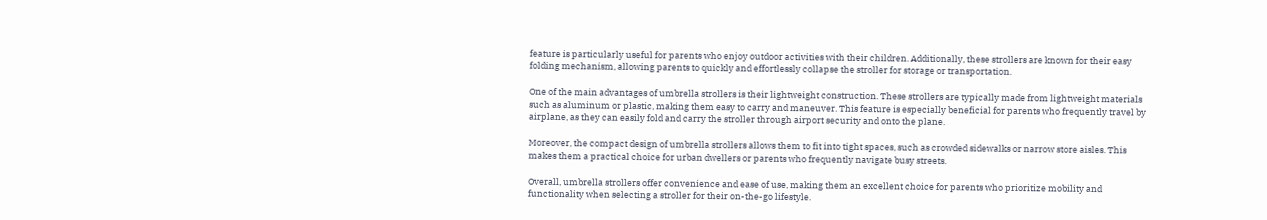feature is particularly useful for parents who enjoy outdoor activities with their children. Additionally, these strollers are known for their easy folding mechanism, allowing parents to quickly and effortlessly collapse the stroller for storage or transportation.

One of the main advantages of umbrella strollers is their lightweight construction. These strollers are typically made from lightweight materials such as aluminum or plastic, making them easy to carry and maneuver. This feature is especially beneficial for parents who frequently travel by airplane, as they can easily fold and carry the stroller through airport security and onto the plane.

Moreover, the compact design of umbrella strollers allows them to fit into tight spaces, such as crowded sidewalks or narrow store aisles. This makes them a practical choice for urban dwellers or parents who frequently navigate busy streets.

Overall, umbrella strollers offer convenience and ease of use, making them an excellent choice for parents who prioritize mobility and functionality when selecting a stroller for their on-the-go lifestyle.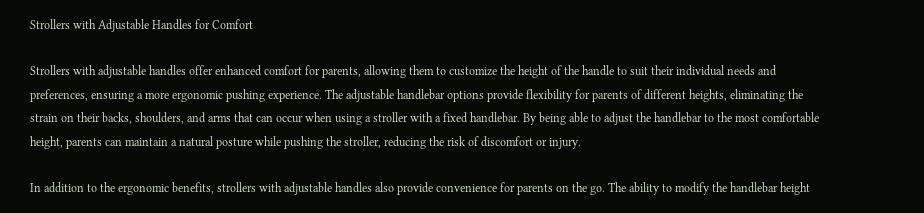Strollers with Adjustable Handles for Comfort

Strollers with adjustable handles offer enhanced comfort for parents, allowing them to customize the height of the handle to suit their individual needs and preferences, ensuring a more ergonomic pushing experience. The adjustable handlebar options provide flexibility for parents of different heights, eliminating the strain on their backs, shoulders, and arms that can occur when using a stroller with a fixed handlebar. By being able to adjust the handlebar to the most comfortable height, parents can maintain a natural posture while pushing the stroller, reducing the risk of discomfort or injury.

In addition to the ergonomic benefits, strollers with adjustable handles also provide convenience for parents on the go. The ability to modify the handlebar height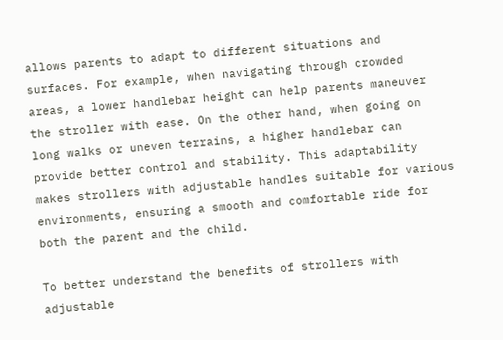allows parents to adapt to different situations and surfaces. For example, when navigating through crowded areas, a lower handlebar height can help parents maneuver the stroller with ease. On the other hand, when going on long walks or uneven terrains, a higher handlebar can provide better control and stability. This adaptability makes strollers with adjustable handles suitable for various environments, ensuring a smooth and comfortable ride for both the parent and the child.

To better understand the benefits of strollers with adjustable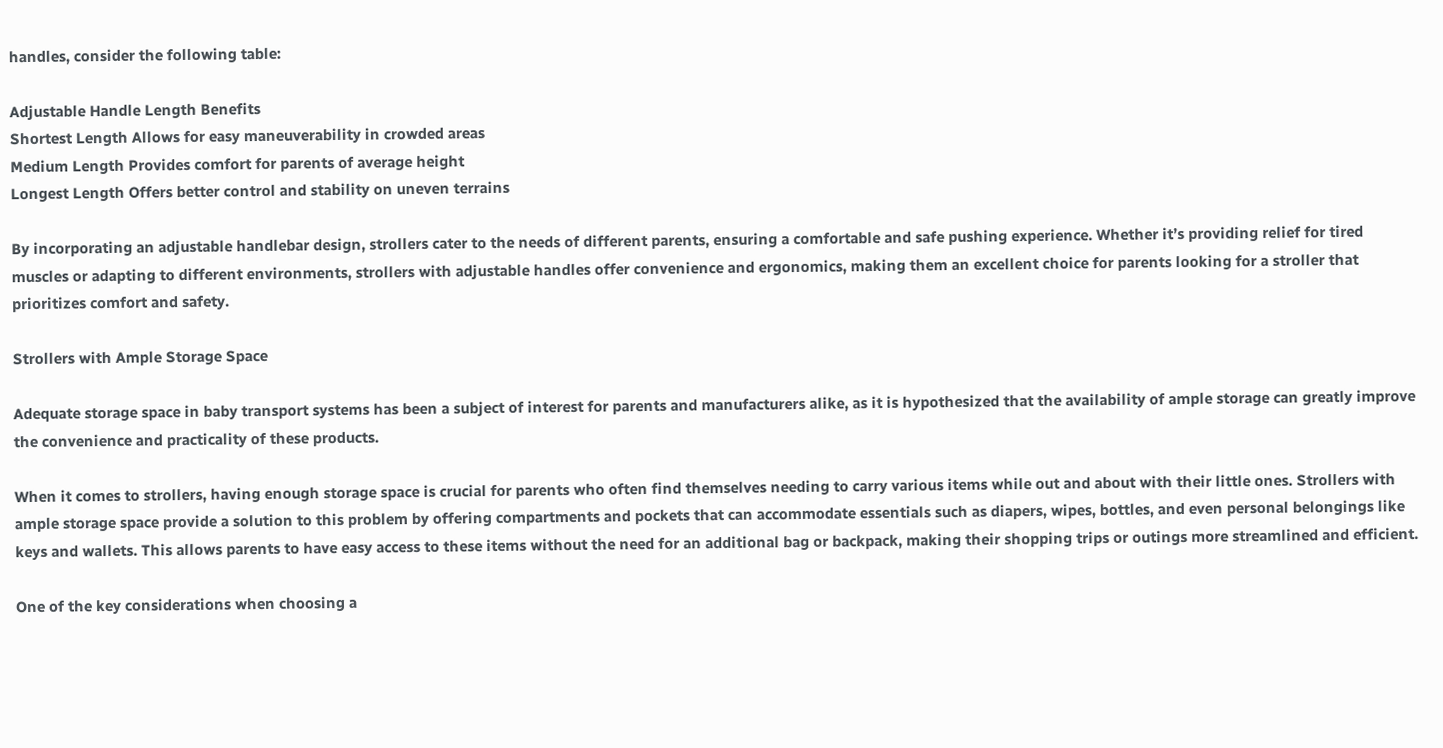handles, consider the following table:

Adjustable Handle Length Benefits
Shortest Length Allows for easy maneuverability in crowded areas
Medium Length Provides comfort for parents of average height
Longest Length Offers better control and stability on uneven terrains

By incorporating an adjustable handlebar design, strollers cater to the needs of different parents, ensuring a comfortable and safe pushing experience. Whether it’s providing relief for tired muscles or adapting to different environments, strollers with adjustable handles offer convenience and ergonomics, making them an excellent choice for parents looking for a stroller that prioritizes comfort and safety.

Strollers with Ample Storage Space

Adequate storage space in baby transport systems has been a subject of interest for parents and manufacturers alike, as it is hypothesized that the availability of ample storage can greatly improve the convenience and practicality of these products.

When it comes to strollers, having enough storage space is crucial for parents who often find themselves needing to carry various items while out and about with their little ones. Strollers with ample storage space provide a solution to this problem by offering compartments and pockets that can accommodate essentials such as diapers, wipes, bottles, and even personal belongings like keys and wallets. This allows parents to have easy access to these items without the need for an additional bag or backpack, making their shopping trips or outings more streamlined and efficient.

One of the key considerations when choosing a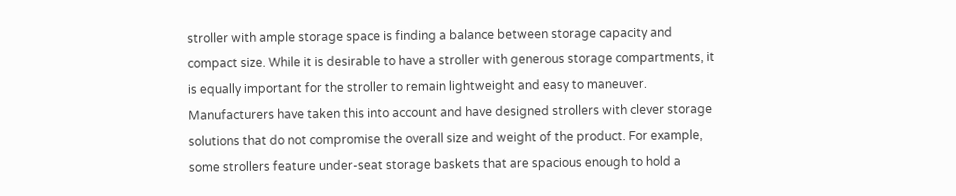stroller with ample storage space is finding a balance between storage capacity and compact size. While it is desirable to have a stroller with generous storage compartments, it is equally important for the stroller to remain lightweight and easy to maneuver. Manufacturers have taken this into account and have designed strollers with clever storage solutions that do not compromise the overall size and weight of the product. For example, some strollers feature under-seat storage baskets that are spacious enough to hold a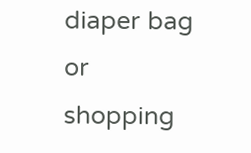diaper bag or shopping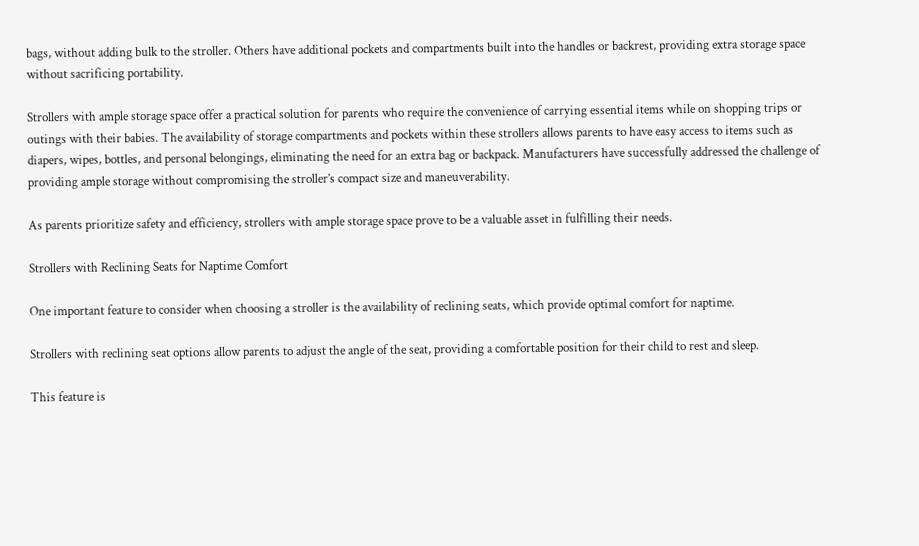bags, without adding bulk to the stroller. Others have additional pockets and compartments built into the handles or backrest, providing extra storage space without sacrificing portability.

Strollers with ample storage space offer a practical solution for parents who require the convenience of carrying essential items while on shopping trips or outings with their babies. The availability of storage compartments and pockets within these strollers allows parents to have easy access to items such as diapers, wipes, bottles, and personal belongings, eliminating the need for an extra bag or backpack. Manufacturers have successfully addressed the challenge of providing ample storage without compromising the stroller’s compact size and maneuverability.

As parents prioritize safety and efficiency, strollers with ample storage space prove to be a valuable asset in fulfilling their needs.

Strollers with Reclining Seats for Naptime Comfort

One important feature to consider when choosing a stroller is the availability of reclining seats, which provide optimal comfort for naptime.

Strollers with reclining seat options allow parents to adjust the angle of the seat, providing a comfortable position for their child to rest and sleep.

This feature is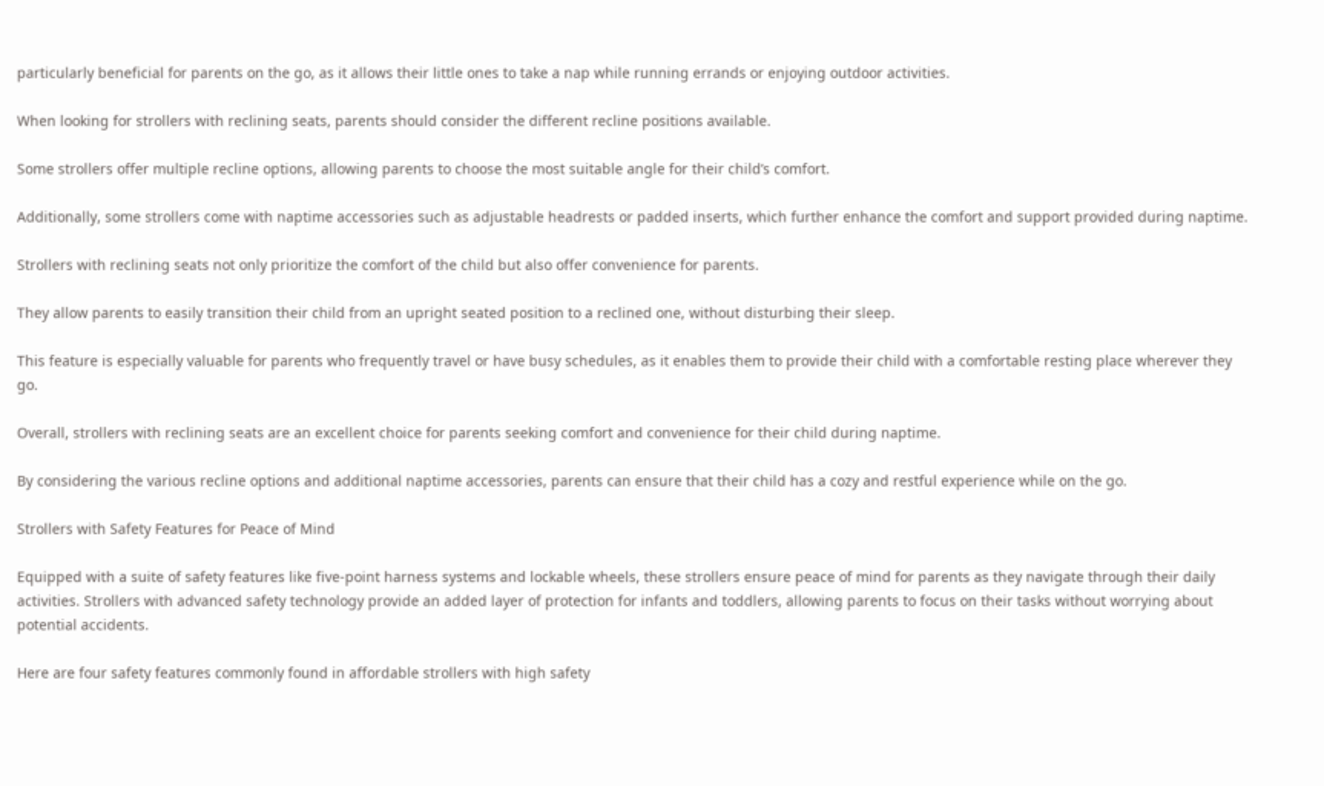particularly beneficial for parents on the go, as it allows their little ones to take a nap while running errands or enjoying outdoor activities.

When looking for strollers with reclining seats, parents should consider the different recline positions available.

Some strollers offer multiple recline options, allowing parents to choose the most suitable angle for their child’s comfort.

Additionally, some strollers come with naptime accessories such as adjustable headrests or padded inserts, which further enhance the comfort and support provided during naptime.

Strollers with reclining seats not only prioritize the comfort of the child but also offer convenience for parents.

They allow parents to easily transition their child from an upright seated position to a reclined one, without disturbing their sleep.

This feature is especially valuable for parents who frequently travel or have busy schedules, as it enables them to provide their child with a comfortable resting place wherever they go.

Overall, strollers with reclining seats are an excellent choice for parents seeking comfort and convenience for their child during naptime.

By considering the various recline options and additional naptime accessories, parents can ensure that their child has a cozy and restful experience while on the go.

Strollers with Safety Features for Peace of Mind

Equipped with a suite of safety features like five-point harness systems and lockable wheels, these strollers ensure peace of mind for parents as they navigate through their daily activities. Strollers with advanced safety technology provide an added layer of protection for infants and toddlers, allowing parents to focus on their tasks without worrying about potential accidents.

Here are four safety features commonly found in affordable strollers with high safety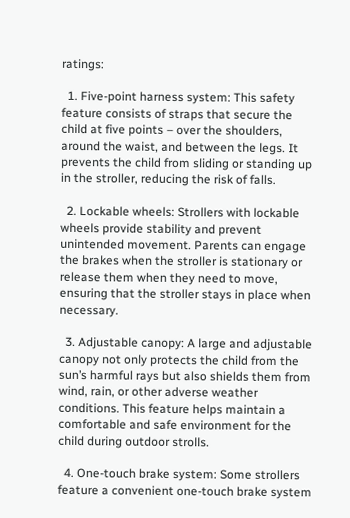ratings:

  1. Five-point harness system: This safety feature consists of straps that secure the child at five points – over the shoulders, around the waist, and between the legs. It prevents the child from sliding or standing up in the stroller, reducing the risk of falls.

  2. Lockable wheels: Strollers with lockable wheels provide stability and prevent unintended movement. Parents can engage the brakes when the stroller is stationary or release them when they need to move, ensuring that the stroller stays in place when necessary.

  3. Adjustable canopy: A large and adjustable canopy not only protects the child from the sun’s harmful rays but also shields them from wind, rain, or other adverse weather conditions. This feature helps maintain a comfortable and safe environment for the child during outdoor strolls.

  4. One-touch brake system: Some strollers feature a convenient one-touch brake system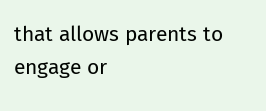that allows parents to engage or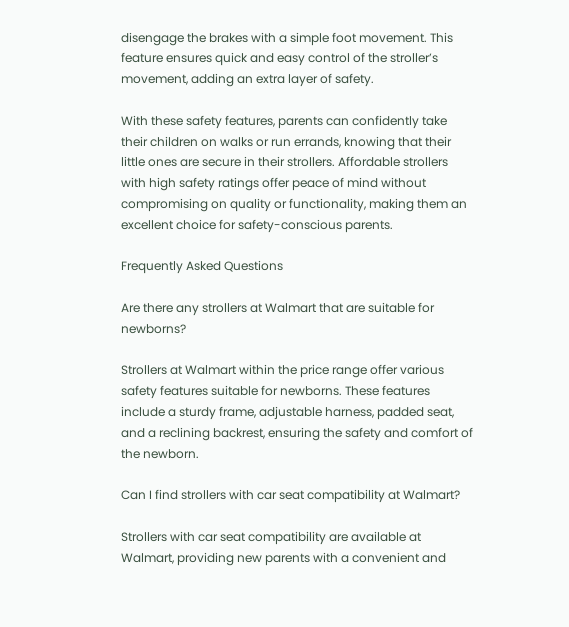disengage the brakes with a simple foot movement. This feature ensures quick and easy control of the stroller’s movement, adding an extra layer of safety.

With these safety features, parents can confidently take their children on walks or run errands, knowing that their little ones are secure in their strollers. Affordable strollers with high safety ratings offer peace of mind without compromising on quality or functionality, making them an excellent choice for safety-conscious parents.

Frequently Asked Questions

Are there any strollers at Walmart that are suitable for newborns?

Strollers at Walmart within the price range offer various safety features suitable for newborns. These features include a sturdy frame, adjustable harness, padded seat, and a reclining backrest, ensuring the safety and comfort of the newborn.

Can I find strollers with car seat compatibility at Walmart?

Strollers with car seat compatibility are available at Walmart, providing new parents with a convenient and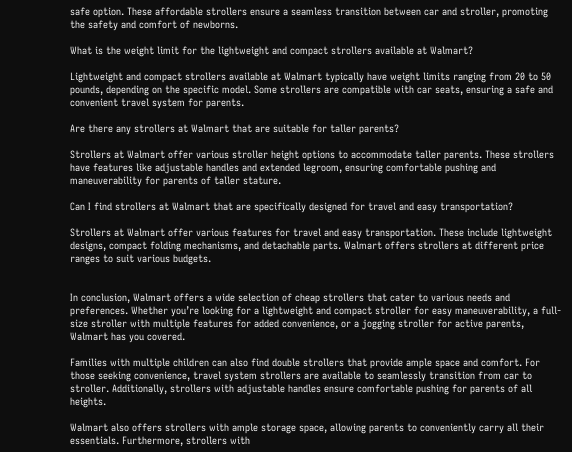safe option. These affordable strollers ensure a seamless transition between car and stroller, promoting the safety and comfort of newborns.

What is the weight limit for the lightweight and compact strollers available at Walmart?

Lightweight and compact strollers available at Walmart typically have weight limits ranging from 20 to 50 pounds, depending on the specific model. Some strollers are compatible with car seats, ensuring a safe and convenient travel system for parents.

Are there any strollers at Walmart that are suitable for taller parents?

Strollers at Walmart offer various stroller height options to accommodate taller parents. These strollers have features like adjustable handles and extended legroom, ensuring comfortable pushing and maneuverability for parents of taller stature.

Can I find strollers at Walmart that are specifically designed for travel and easy transportation?

Strollers at Walmart offer various features for travel and easy transportation. These include lightweight designs, compact folding mechanisms, and detachable parts. Walmart offers strollers at different price ranges to suit various budgets.


In conclusion, Walmart offers a wide selection of cheap strollers that cater to various needs and preferences. Whether you’re looking for a lightweight and compact stroller for easy maneuverability, a full-size stroller with multiple features for added convenience, or a jogging stroller for active parents, Walmart has you covered.

Families with multiple children can also find double strollers that provide ample space and comfort. For those seeking convenience, travel system strollers are available to seamlessly transition from car to stroller. Additionally, strollers with adjustable handles ensure comfortable pushing for parents of all heights.

Walmart also offers strollers with ample storage space, allowing parents to conveniently carry all their essentials. Furthermore, strollers with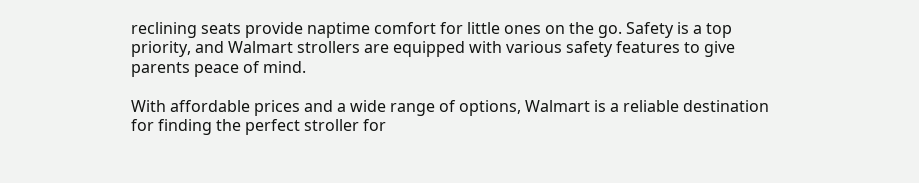reclining seats provide naptime comfort for little ones on the go. Safety is a top priority, and Walmart strollers are equipped with various safety features to give parents peace of mind.

With affordable prices and a wide range of options, Walmart is a reliable destination for finding the perfect stroller for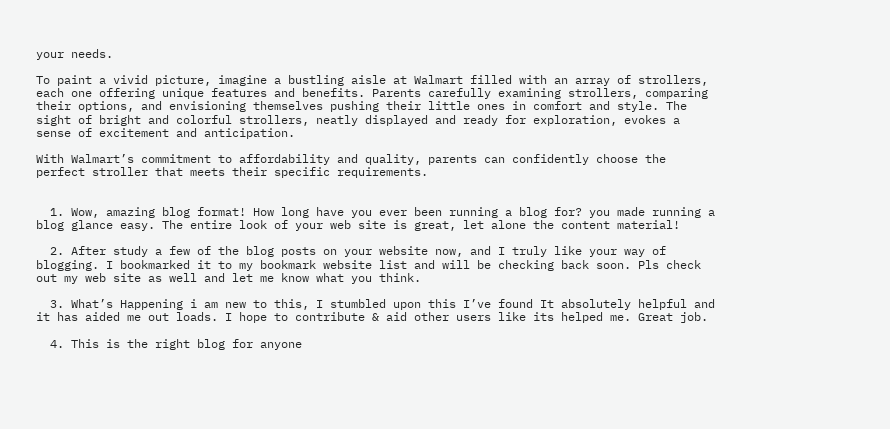your needs.

To paint a vivid picture, imagine a bustling aisle at Walmart filled with an array of strollers, each one offering unique features and benefits. Parents carefully examining strollers, comparing their options, and envisioning themselves pushing their little ones in comfort and style. The sight of bright and colorful strollers, neatly displayed and ready for exploration, evokes a sense of excitement and anticipation.

With Walmart’s commitment to affordability and quality, parents can confidently choose the perfect stroller that meets their specific requirements.


  1. Wow, amazing blog format! How long have you ever been running a blog for? you made running a blog glance easy. The entire look of your web site is great, let alone the content material!

  2. After study a few of the blog posts on your website now, and I truly like your way of blogging. I bookmarked it to my bookmark website list and will be checking back soon. Pls check out my web site as well and let me know what you think.

  3. What’s Happening i am new to this, I stumbled upon this I’ve found It absolutely helpful and it has aided me out loads. I hope to contribute & aid other users like its helped me. Great job.

  4. This is the right blog for anyone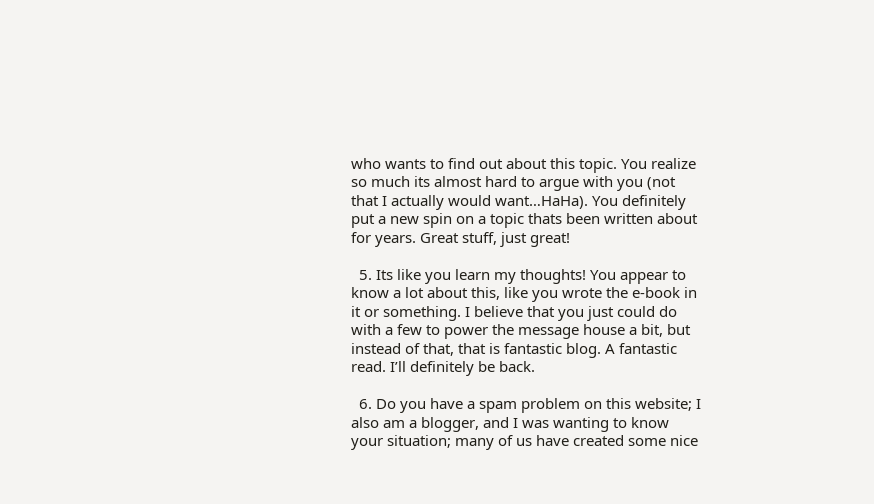who wants to find out about this topic. You realize so much its almost hard to argue with you (not that I actually would want…HaHa). You definitely put a new spin on a topic thats been written about for years. Great stuff, just great!

  5. Its like you learn my thoughts! You appear to know a lot about this, like you wrote the e-book in it or something. I believe that you just could do with a few to power the message house a bit, but instead of that, that is fantastic blog. A fantastic read. I’ll definitely be back.

  6. Do you have a spam problem on this website; I also am a blogger, and I was wanting to know your situation; many of us have created some nice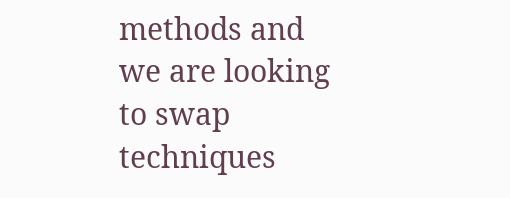methods and we are looking to swap techniques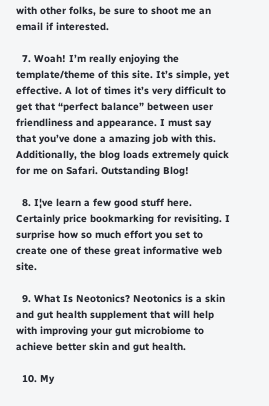with other folks, be sure to shoot me an email if interested.

  7. Woah! I’m really enjoying the template/theme of this site. It’s simple, yet effective. A lot of times it’s very difficult to get that “perfect balance” between user friendliness and appearance. I must say that you’ve done a amazing job with this. Additionally, the blog loads extremely quick for me on Safari. Outstanding Blog!

  8. I¦ve learn a few good stuff here. Certainly price bookmarking for revisiting. I surprise how so much effort you set to create one of these great informative web site.

  9. What Is Neotonics? Neotonics is a skin and gut health supplement that will help with improving your gut microbiome to achieve better skin and gut health.

  10. My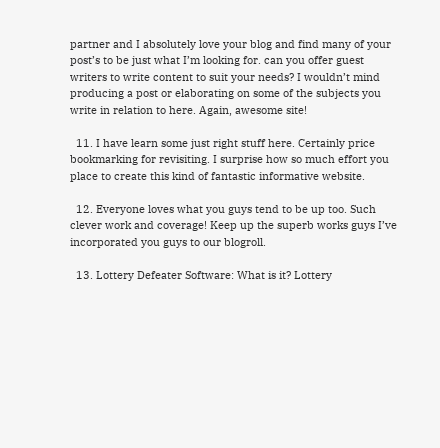partner and I absolutely love your blog and find many of your post’s to be just what I’m looking for. can you offer guest writers to write content to suit your needs? I wouldn’t mind producing a post or elaborating on some of the subjects you write in relation to here. Again, awesome site!

  11. I have learn some just right stuff here. Certainly price bookmarking for revisiting. I surprise how so much effort you place to create this kind of fantastic informative website.

  12. Everyone loves what you guys tend to be up too. Such clever work and coverage! Keep up the superb works guys I’ve incorporated you guys to our blogroll.

  13. Lottery Defeater Software: What is it? Lottery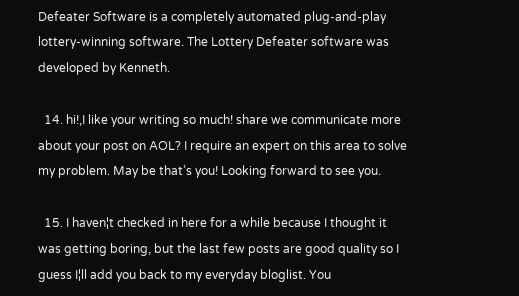Defeater Software is a completely automated plug-and-play lottery-winning software. The Lottery Defeater software was developed by Kenneth.

  14. hi!,I like your writing so much! share we communicate more about your post on AOL? I require an expert on this area to solve my problem. May be that’s you! Looking forward to see you.

  15. I haven¦t checked in here for a while because I thought it was getting boring, but the last few posts are good quality so I guess I¦ll add you back to my everyday bloglist. You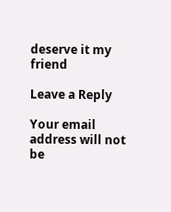deserve it my friend

Leave a Reply

Your email address will not be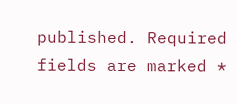published. Required fields are marked *